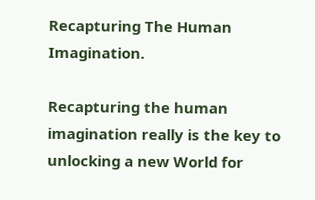Recapturing The Human Imagination.

Recapturing the human imagination really is the key to unlocking a new World for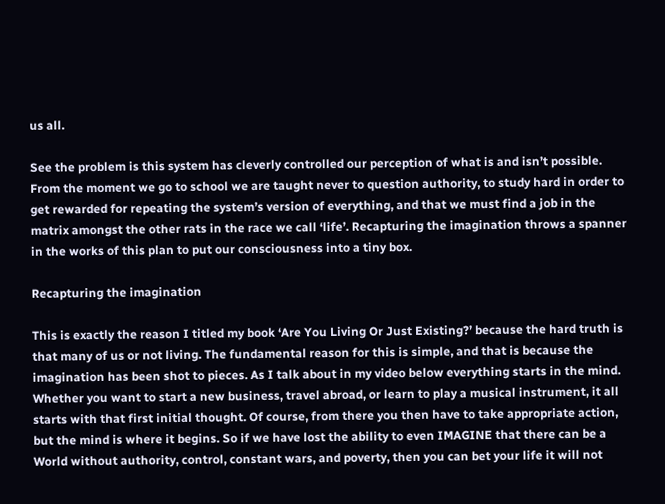us all.

See the problem is this system has cleverly controlled our perception of what is and isn’t possible. From the moment we go to school we are taught never to question authority, to study hard in order to get rewarded for repeating the system’s version of everything, and that we must find a job in the matrix amongst the other rats in the race we call ‘life’. Recapturing the imagination throws a spanner in the works of this plan to put our consciousness into a tiny box.

Recapturing the imagination

This is exactly the reason I titled my book ‘Are You Living Or Just Existing?’ because the hard truth is that many of us or not living. The fundamental reason for this is simple, and that is because the imagination has been shot to pieces. As I talk about in my video below everything starts in the mind. Whether you want to start a new business, travel abroad, or learn to play a musical instrument, it all starts with that first initial thought. Of course, from there you then have to take appropriate action, but the mind is where it begins. So if we have lost the ability to even IMAGINE that there can be a World without authority, control, constant wars, and poverty, then you can bet your life it will not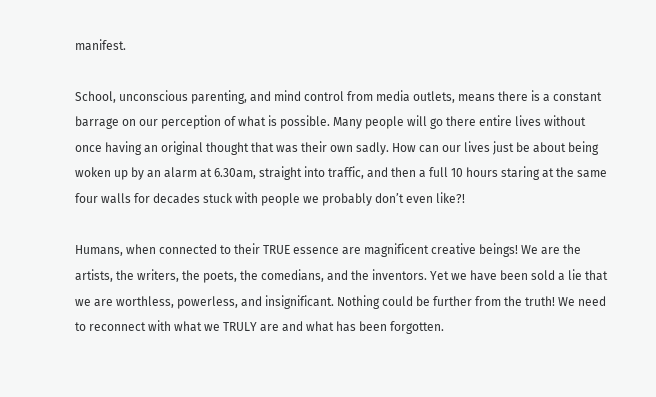manifest.

School, unconscious parenting, and mind control from media outlets, means there is a constant barrage on our perception of what is possible. Many people will go there entire lives without once having an original thought that was their own sadly. How can our lives just be about being woken up by an alarm at 6.30am, straight into traffic, and then a full 10 hours staring at the same four walls for decades stuck with people we probably don’t even like?!

Humans, when connected to their TRUE essence are magnificent creative beings! We are the artists, the writers, the poets, the comedians, and the inventors. Yet we have been sold a lie that we are worthless, powerless, and insignificant. Nothing could be further from the truth! We need to reconnect with what we TRULY are and what has been forgotten.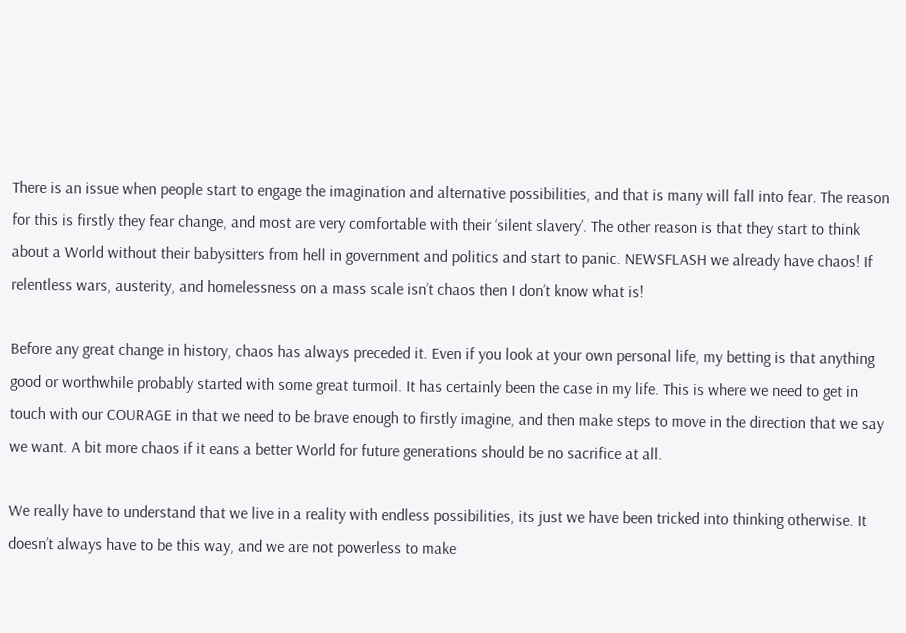There is an issue when people start to engage the imagination and alternative possibilities, and that is many will fall into fear. The reason for this is firstly they fear change, and most are very comfortable with their ‘silent slavery’. The other reason is that they start to think about a World without their babysitters from hell in government and politics and start to panic. NEWSFLASH we already have chaos! If relentless wars, austerity, and homelessness on a mass scale isn’t chaos then I don’t know what is!

Before any great change in history, chaos has always preceded it. Even if you look at your own personal life, my betting is that anything good or worthwhile probably started with some great turmoil. It has certainly been the case in my life. This is where we need to get in touch with our COURAGE in that we need to be brave enough to firstly imagine, and then make steps to move in the direction that we say we want. A bit more chaos if it eans a better World for future generations should be no sacrifice at all.

We really have to understand that we live in a reality with endless possibilities, its just we have been tricked into thinking otherwise. It doesn’t always have to be this way, and we are not powerless to make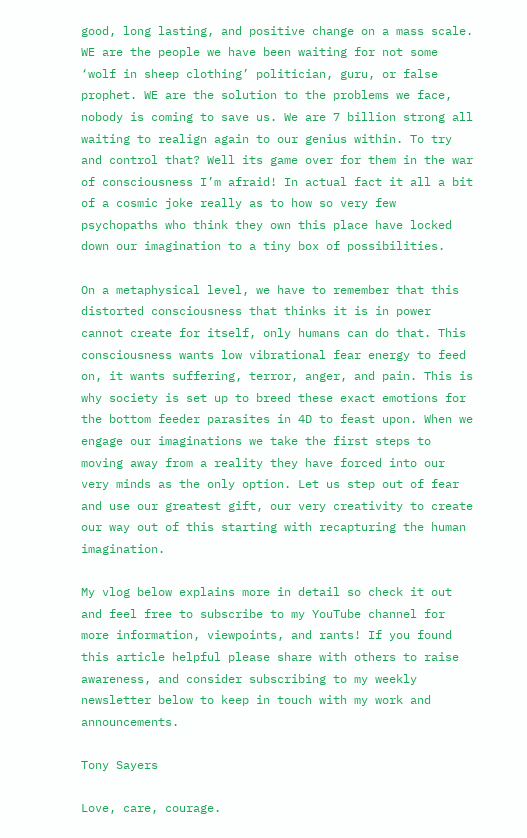good, long lasting, and positive change on a mass scale. WE are the people we have been waiting for not some ‘wolf in sheep clothing’ politician, guru, or false prophet. WE are the solution to the problems we face, nobody is coming to save us. We are 7 billion strong all waiting to realign again to our genius within. To try and control that? Well its game over for them in the war of consciousness I’m afraid! In actual fact it all a bit of a cosmic joke really as to how so very few psychopaths who think they own this place have locked down our imagination to a tiny box of possibilities.

On a metaphysical level, we have to remember that this distorted consciousness that thinks it is in power cannot create for itself, only humans can do that. This consciousness wants low vibrational fear energy to feed on, it wants suffering, terror, anger, and pain. This is why society is set up to breed these exact emotions for the bottom feeder parasites in 4D to feast upon. When we engage our imaginations we take the first steps to moving away from a reality they have forced into our very minds as the only option. Let us step out of fear and use our greatest gift, our very creativity to create our way out of this starting with recapturing the human imagination.

My vlog below explains more in detail so check it out and feel free to subscribe to my YouTube channel for more information, viewpoints, and rants! If you found this article helpful please share with others to raise awareness, and consider subscribing to my weekly newsletter below to keep in touch with my work and announcements.

Tony Sayers

Love, care, courage.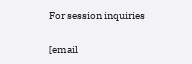For session inquiries

[email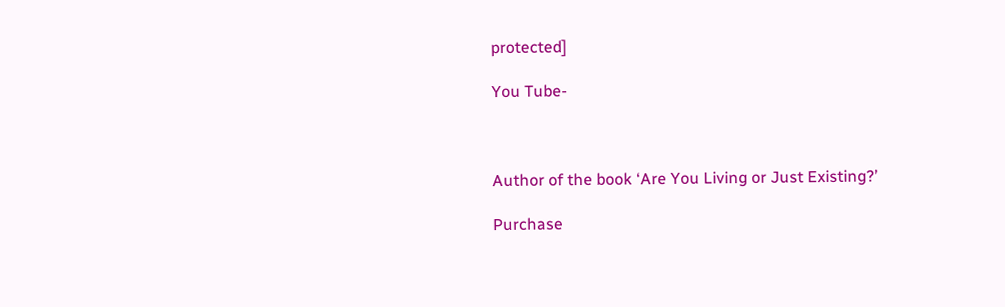protected]

You Tube-



Author of the book ‘Are You Living or Just Existing?’

Purchase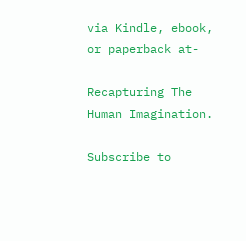via Kindle, ebook, or paperback at-

Recapturing The Human Imagination.

Subscribe to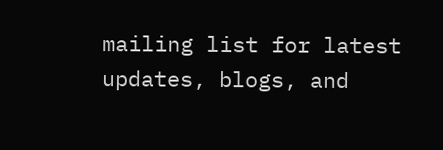mailing list for latest updates, blogs, and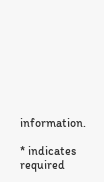information.

* indicates required